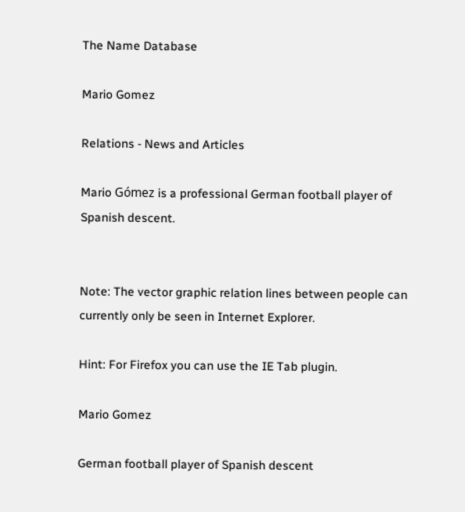The Name Database

Mario Gomez

Relations - News and Articles

Mario Gómez is a professional German football player of Spanish descent.


Note: The vector graphic relation lines between people can currently only be seen in Internet Explorer.

Hint: For Firefox you can use the IE Tab plugin.

Mario Gomez

German football player of Spanish descent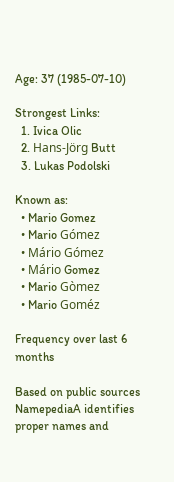Age: 37 (1985-07-10)

Strongest Links:
  1. Ivica Olic
  2. Hans-Jörg Butt
  3. Lukas Podolski

Known as:
  • Mario Gomez
  • Mario Gómez
  • Mário Gómez
  • Mário Gomez
  • Mario Gòmez
  • Mario Goméz

Frequency over last 6 months

Based on public sources NamepediaA identifies proper names and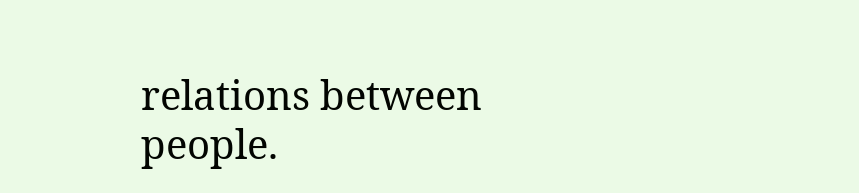relations between people.